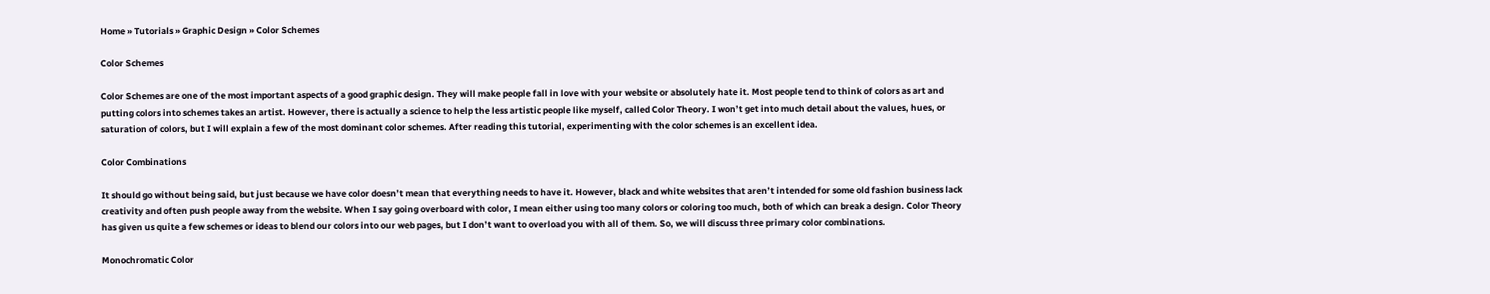Home » Tutorials » Graphic Design » Color Schemes

Color Schemes

Color Schemes are one of the most important aspects of a good graphic design. They will make people fall in love with your website or absolutely hate it. Most people tend to think of colors as art and putting colors into schemes takes an artist. However, there is actually a science to help the less artistic people like myself, called Color Theory. I won’t get into much detail about the values, hues, or saturation of colors, but I will explain a few of the most dominant color schemes. After reading this tutorial, experimenting with the color schemes is an excellent idea.

Color Combinations

It should go without being said, but just because we have color doesn’t mean that everything needs to have it. However, black and white websites that aren’t intended for some old fashion business lack creativity and often push people away from the website. When I say going overboard with color, I mean either using too many colors or coloring too much, both of which can break a design. Color Theory has given us quite a few schemes or ideas to blend our colors into our web pages, but I don’t want to overload you with all of them. So, we will discuss three primary color combinations.

Monochromatic Color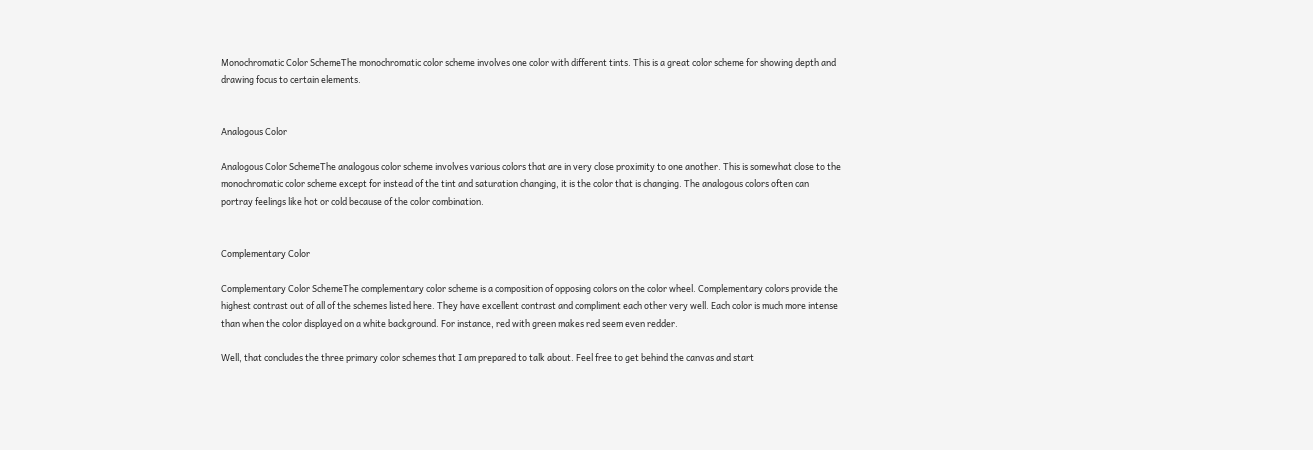Monochromatic Color SchemeThe monochromatic color scheme involves one color with different tints. This is a great color scheme for showing depth and drawing focus to certain elements.


Analogous Color

Analogous Color SchemeThe analogous color scheme involves various colors that are in very close proximity to one another. This is somewhat close to the monochromatic color scheme except for instead of the tint and saturation changing, it is the color that is changing. The analogous colors often can portray feelings like hot or cold because of the color combination.


Complementary Color

Complementary Color SchemeThe complementary color scheme is a composition of opposing colors on the color wheel. Complementary colors provide the highest contrast out of all of the schemes listed here. They have excellent contrast and compliment each other very well. Each color is much more intense than when the color displayed on a white background. For instance, red with green makes red seem even redder.

Well, that concludes the three primary color schemes that I am prepared to talk about. Feel free to get behind the canvas and start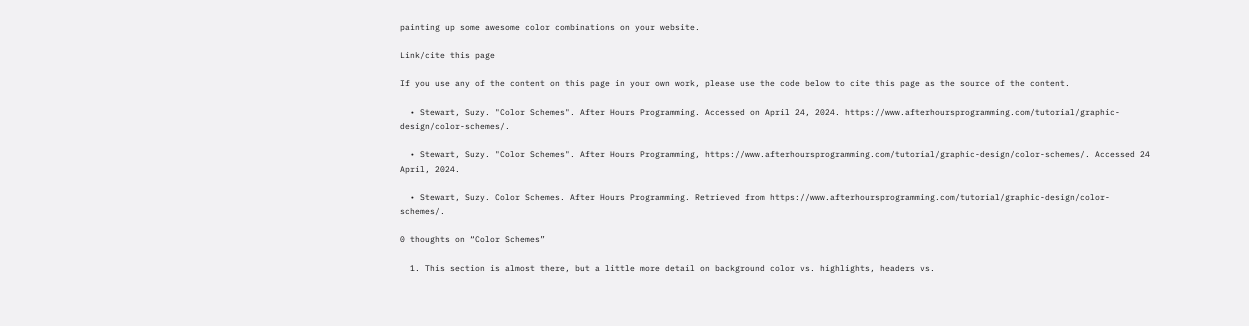painting up some awesome color combinations on your website.

Link/cite this page

If you use any of the content on this page in your own work, please use the code below to cite this page as the source of the content.

  • Stewart, Suzy. "Color Schemes". After Hours Programming. Accessed on April 24, 2024. https://www.afterhoursprogramming.com/tutorial/graphic-design/color-schemes/.

  • Stewart, Suzy. "Color Schemes". After Hours Programming, https://www.afterhoursprogramming.com/tutorial/graphic-design/color-schemes/. Accessed 24 April, 2024.

  • Stewart, Suzy. Color Schemes. After Hours Programming. Retrieved from https://www.afterhoursprogramming.com/tutorial/graphic-design/color-schemes/.

0 thoughts on “Color Schemes”

  1. This section is almost there, but a little more detail on background color vs. highlights, headers vs.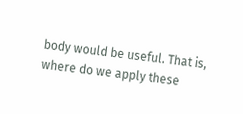body would be useful. That is, where do we apply these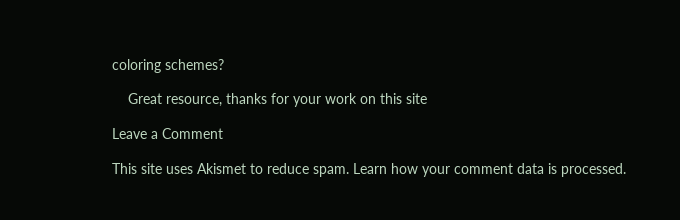coloring schemes?

    Great resource, thanks for your work on this site

Leave a Comment

This site uses Akismet to reduce spam. Learn how your comment data is processed.